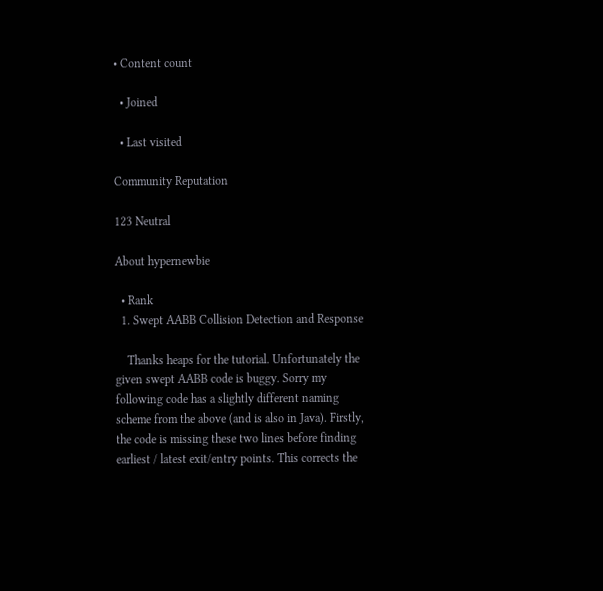• Content count

  • Joined

  • Last visited

Community Reputation

123 Neutral

About hypernewbie

  • Rank
  1. Swept AABB Collision Detection and Response

    Thanks heaps for the tutorial. Unfortunately the given swept AABB code is buggy. Sorry my following code has a slightly different naming scheme from the above (and is also in Java). Firstly, the code is missing these two lines before finding earliest / latest exit/entry points. This corrects the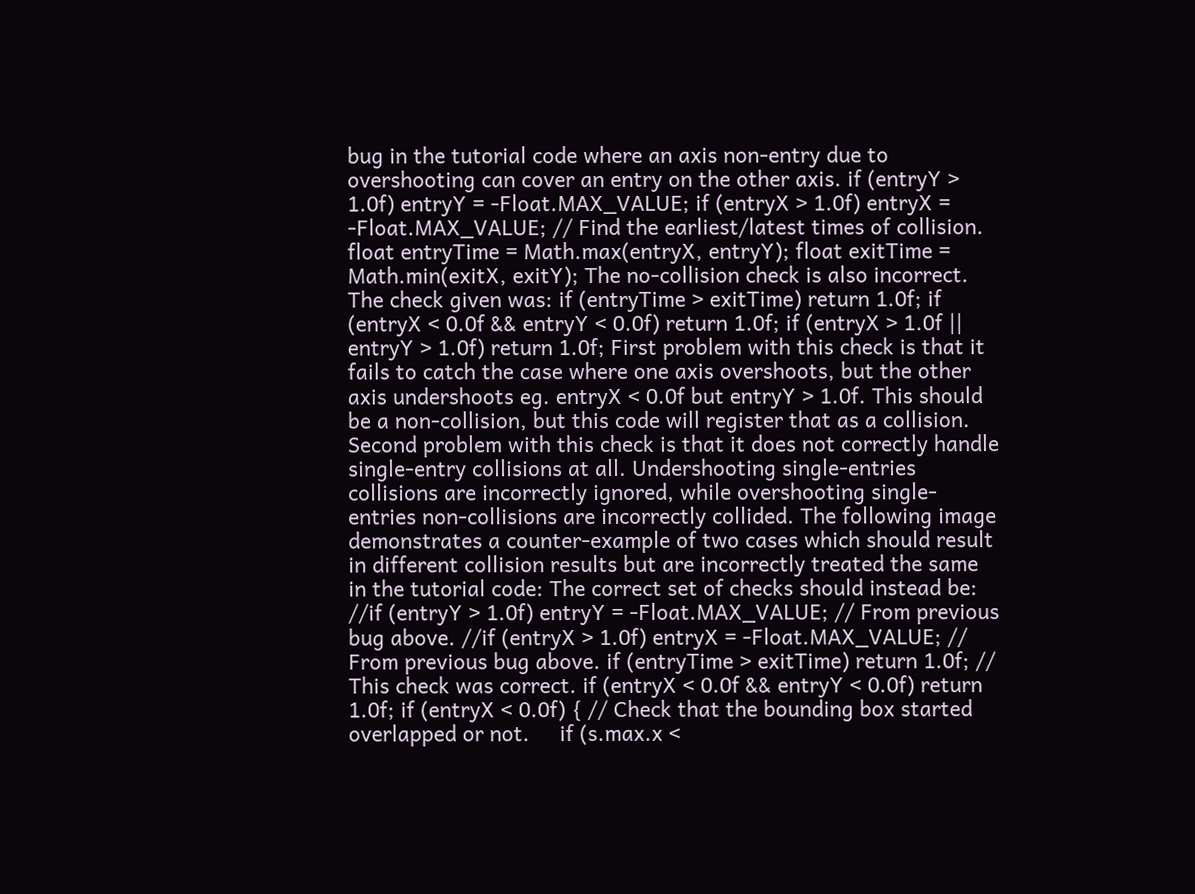bug in the tutorial code where an axis non-entry due to overshooting can cover an entry on the other axis. if (entryY > 1.0f) entryY = -Float.MAX_VALUE; if (entryX > 1.0f) entryX = -Float.MAX_VALUE; // Find the earliest/latest times of collision. float entryTime = Math.max(entryX, entryY); float exitTime = Math.min(exitX, exitY); The no-collision check is also incorrect. The check given was: if (entryTime > exitTime) return 1.0f; if (entryX < 0.0f && entryY < 0.0f) return 1.0f; if (entryX > 1.0f || entryY > 1.0f) return 1.0f; First problem with this check is that it fails to catch the case where one axis overshoots, but the other axis undershoots eg. entryX < 0.0f but entryY > 1.0f. This should be a non-collision, but this code will register that as a collision.   Second problem with this check is that it does not correctly handle single-entry collisions at all. Undershooting single-entries collisions are incorrectly ignored, while overshooting single-entries non-collisions are incorrectly collided. The following image demonstrates a counter-example of two cases which should result in different collision results but are incorrectly treated the same in the tutorial code: The correct set of checks should instead be: //if (entryY > 1.0f) entryY = -Float.MAX_VALUE; // From previous bug above. //if (entryX > 1.0f) entryX = -Float.MAX_VALUE; // From previous bug above. if (entryTime > exitTime) return 1.0f; // This check was correct. if (entryX < 0.0f && entryY < 0.0f) return 1.0f; if (entryX < 0.0f) { // Check that the bounding box started overlapped or not.     if (s.max.x <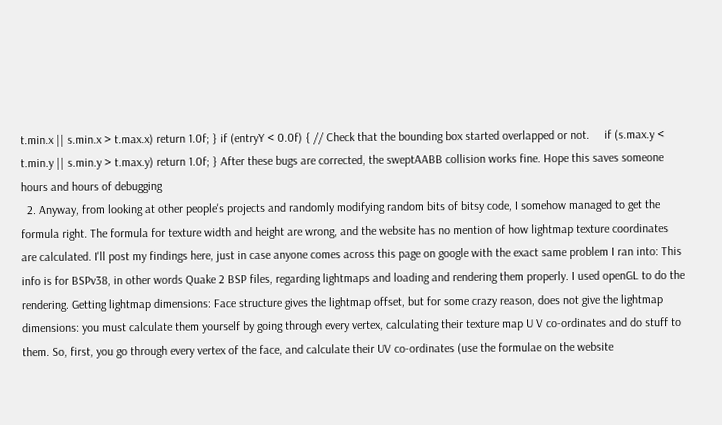t.min.x || s.min.x > t.max.x) return 1.0f; } if (entryY < 0.0f) { // Check that the bounding box started overlapped or not.     if (s.max.y < t.min.y || s.min.y > t.max.y) return 1.0f; } After these bugs are corrected, the sweptAABB collision works fine. Hope this saves someone hours and hours of debugging
  2. Anyway, from looking at other people's projects and randomly modifying random bits of bitsy code, I somehow managed to get the formula right. The formula for texture width and height are wrong, and the website has no mention of how lightmap texture coordinates are calculated. I'll post my findings here, just in case anyone comes across this page on google with the exact same problem I ran into: This info is for BSPv38, in other words Quake 2 BSP files, regarding lightmaps and loading and rendering them properly. I used openGL to do the rendering. Getting lightmap dimensions: Face structure gives the lightmap offset, but for some crazy reason, does not give the lightmap dimensions: you must calculate them yourself by going through every vertex, calculating their texture map U V co-ordinates and do stuff to them. So, first, you go through every vertex of the face, and calculate their UV co-ordinates (use the formulae on the website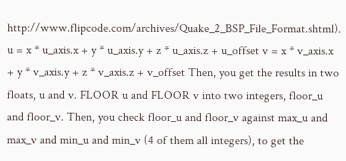http://www.flipcode.com/archives/Quake_2_BSP_File_Format.shtml). u = x * u_axis.x + y * u_axis.y + z * u_axis.z + u_offset v = x * v_axis.x + y * v_axis.y + z * v_axis.z + v_offset Then, you get the results in two floats, u and v. FLOOR u and FLOOR v into two integers, floor_u and floor_v. Then, you check floor_u and floor_v against max_u and max_v and min_u and min_v (4 of them all integers), to get the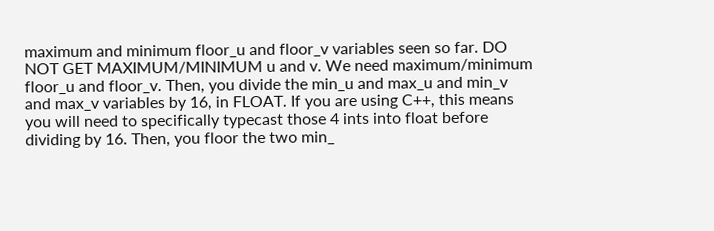maximum and minimum floor_u and floor_v variables seen so far. DO NOT GET MAXIMUM/MINIMUM u and v. We need maximum/minimum floor_u and floor_v. Then, you divide the min_u and max_u and min_v and max_v variables by 16, in FLOAT. If you are using C++, this means you will need to specifically typecast those 4 ints into float before dividing by 16. Then, you floor the two min_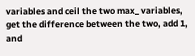variables and ceil the two max_ variables, get the difference between the two, add 1, and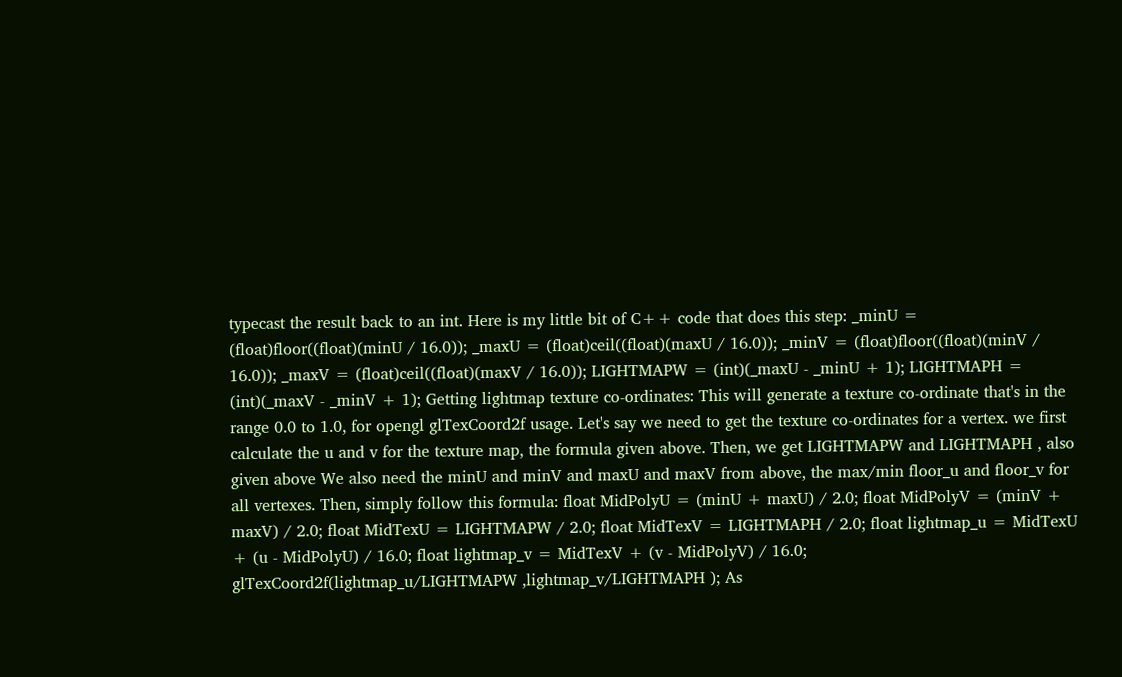typecast the result back to an int. Here is my little bit of C++ code that does this step: _minU = (float)floor((float)(minU / 16.0)); _maxU = (float)ceil((float)(maxU / 16.0)); _minV = (float)floor((float)(minV / 16.0)); _maxV = (float)ceil((float)(maxV / 16.0)); LIGHTMAPW = (int)(_maxU - _minU + 1); LIGHTMAPH = (int)(_maxV - _minV + 1); Getting lightmap texture co-ordinates: This will generate a texture co-ordinate that's in the range 0.0 to 1.0, for opengl glTexCoord2f usage. Let's say we need to get the texture co-ordinates for a vertex. we first calculate the u and v for the texture map, the formula given above. Then, we get LIGHTMAPW and LIGHTMAPH , also given above We also need the minU and minV and maxU and maxV from above, the max/min floor_u and floor_v for all vertexes. Then, simply follow this formula: float MidPolyU = (minU + maxU) / 2.0; float MidPolyV = (minV + maxV) / 2.0; float MidTexU = LIGHTMAPW / 2.0; float MidTexV = LIGHTMAPH / 2.0; float lightmap_u = MidTexU + (u - MidPolyU) / 16.0; float lightmap_v = MidTexV + (v - MidPolyV) / 16.0; glTexCoord2f(lightmap_u/LIGHTMAPW ,lightmap_v/LIGHTMAPH ); As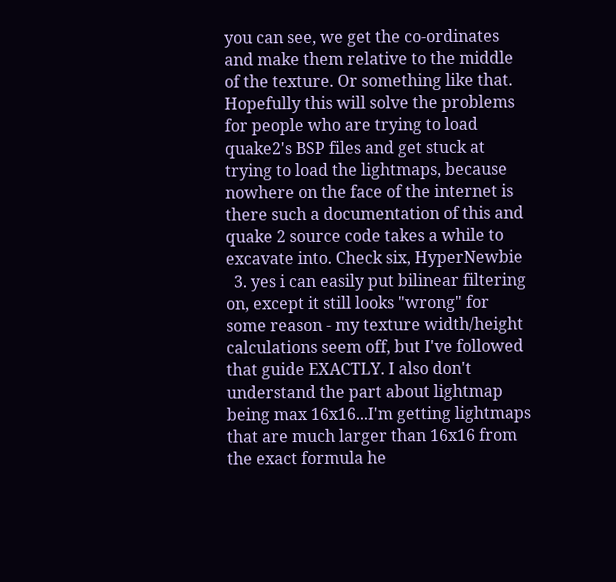you can see, we get the co-ordinates and make them relative to the middle of the texture. Or something like that. Hopefully this will solve the problems for people who are trying to load quake2's BSP files and get stuck at trying to load the lightmaps, because nowhere on the face of the internet is there such a documentation of this and quake 2 source code takes a while to excavate into. Check six, HyperNewbie
  3. yes i can easily put bilinear filtering on, except it still looks "wrong" for some reason - my texture width/height calculations seem off, but I've followed that guide EXACTLY. I also don't understand the part about lightmap being max 16x16...I'm getting lightmaps that are much larger than 16x16 from the exact formula he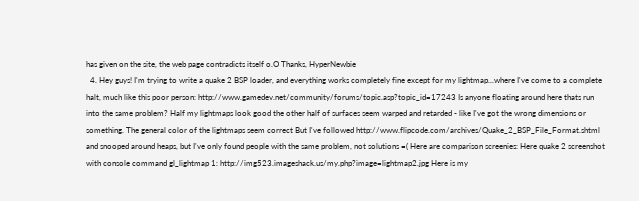has given on the site, the web page contradicts itself o.O Thanks, HyperNewbie
  4. Hey guys! I'm trying to write a quake 2 BSP loader, and everything works completely fine except for my lightmap...where I've come to a complete halt, much like this poor person: http://www.gamedev.net/community/forums/topic.asp?topic_id=17243 Is anyone floating around here thats run into the same problem? Half my lightmaps look good the other half of surfaces seem warped and retarded - like I've got the wrong dimensions or something. The general color of the lightmaps seem correct But I've followed http://www.flipcode.com/archives/Quake_2_BSP_File_Format.shtml and snooped around heaps, but I've only found people with the same problem, not solutions =( Here are comparison screenies: Here quake 2 screenshot with console command gl_lightmap 1: http://img523.imageshack.us/my.php?image=lightmap2.jpg Here is my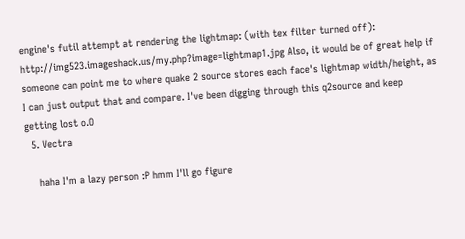engine's futil attempt at rendering the lightmap: (with tex filter turned off): http://img523.imageshack.us/my.php?image=lightmap1.jpg Also, it would be of great help if someone can point me to where quake 2 source stores each face's lightmap width/height, as I can just output that and compare. I've been digging through this q2source and keep getting lost o.O
  5. Vectra

    haha I'm a lazy person :P hmm I'll go figure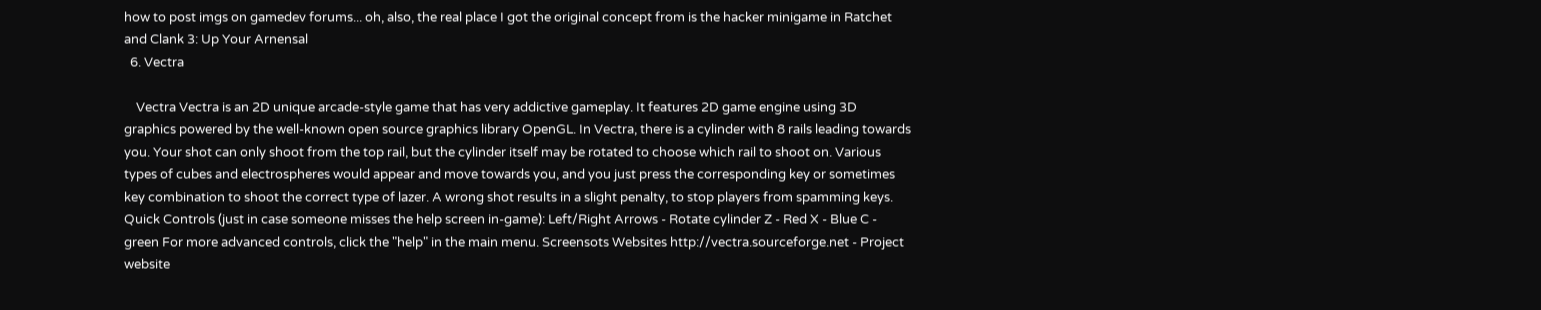how to post imgs on gamedev forums... oh, also, the real place I got the original concept from is the hacker minigame in Ratchet and Clank 3: Up Your Arnensal
  6. Vectra

    Vectra Vectra is an 2D unique arcade-style game that has very addictive gameplay. It features 2D game engine using 3D graphics powered by the well-known open source graphics library OpenGL. In Vectra, there is a cylinder with 8 rails leading towards you. Your shot can only shoot from the top rail, but the cylinder itself may be rotated to choose which rail to shoot on. Various types of cubes and electrospheres would appear and move towards you, and you just press the corresponding key or sometimes key combination to shoot the correct type of lazer. A wrong shot results in a slight penalty, to stop players from spamming keys. Quick Controls (just in case someone misses the help screen in-game): Left/Right Arrows - Rotate cylinder Z - Red X - Blue C - green For more advanced controls, click the "help" in the main menu. Screensots Websites http://vectra.sourceforge.net - Project website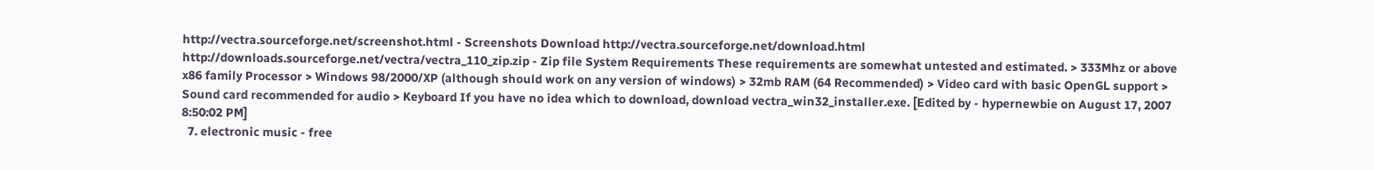http://vectra.sourceforge.net/screenshot.html - Screenshots Download http://vectra.sourceforge.net/download.html http://downloads.sourceforge.net/vectra/vectra_110_zip.zip - Zip file System Requirements These requirements are somewhat untested and estimated. > 333Mhz or above x86 family Processor > Windows 98/2000/XP (although should work on any version of windows) > 32mb RAM (64 Recommended) > Video card with basic OpenGL support > Sound card recommended for audio > Keyboard If you have no idea which to download, download vectra_win32_installer.exe. [Edited by - hypernewbie on August 17, 2007 8:50:02 PM]
  7. electronic music - free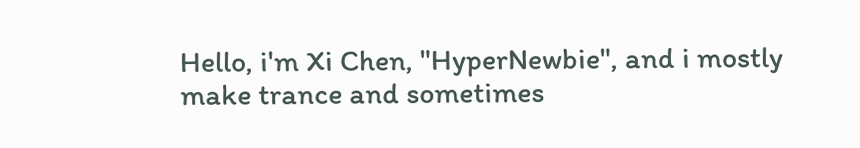Hello, i'm Xi Chen, "HyperNewbie", and i mostly make trance and sometimes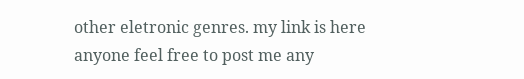other eletronic genres. my link is here anyone feel free to post me any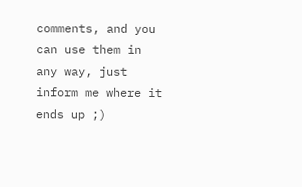comments, and you can use them in any way, just inform me where it ends up ;)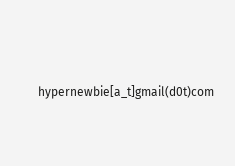hypernewbie[a_t]gmail(d0t)com